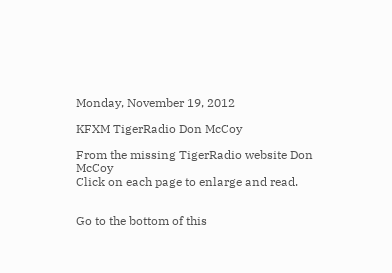Monday, November 19, 2012

KFXM TigerRadio Don McCoy

From the missing TigerRadio website Don McCoy
Click on each page to enlarge and read.


Go to the bottom of this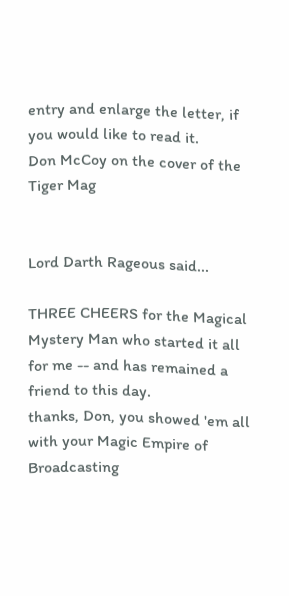entry and enlarge the letter, if you would like to read it.
Don McCoy on the cover of the Tiger Mag


Lord Darth Rageous said...

THREE CHEERS for the Magical Mystery Man who started it all for me -- and has remained a friend to this day.
thanks, Don, you showed 'em all
with your Magic Empire of Broadcasting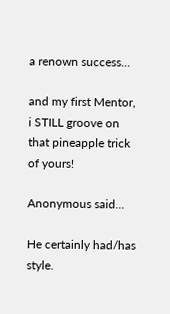a renown success...

and my first Mentor, i STILL groove on that pineapple trick of yours!

Anonymous said...

He certainly had/has style.